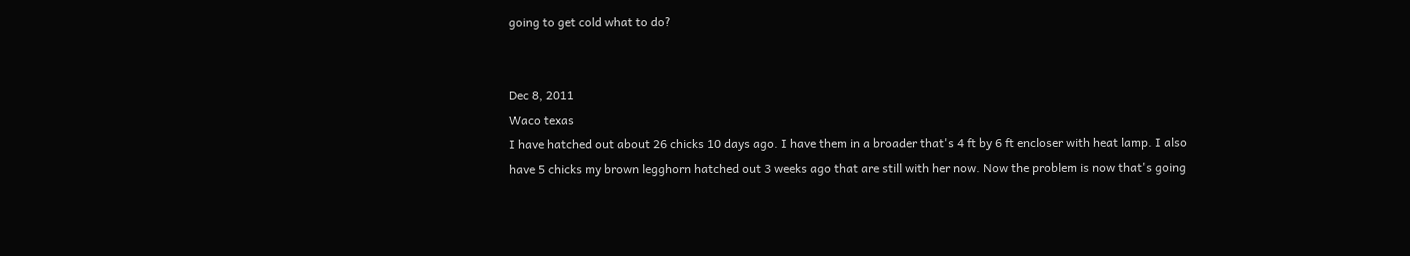going to get cold what to do?


Dec 8, 2011
Waco texas
I have hatched out about 26 chicks 10 days ago. I have them in a broader that's 4 ft by 6 ft encloser with heat lamp. I also have 5 chicks my brown legghorn hatched out 3 weeks ago that are still with her now. Now the problem is now that's going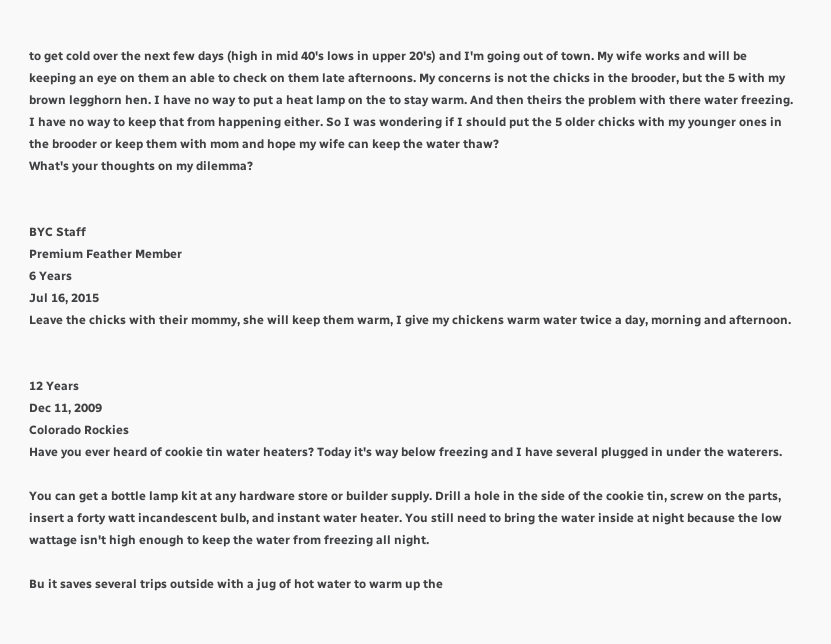to get cold over the next few days (high in mid 40's lows in upper 20's) and I'm going out of town. My wife works and will be keeping an eye on them an able to check on them late afternoons. My concerns is not the chicks in the brooder, but the 5 with my brown legghorn hen. I have no way to put a heat lamp on the to stay warm. And then theirs the problem with there water freezing. I have no way to keep that from happening either. So I was wondering if I should put the 5 older chicks with my younger ones in the brooder or keep them with mom and hope my wife can keep the water thaw?
What's your thoughts on my dilemma?


BYC Staff
Premium Feather Member
6 Years
Jul 16, 2015
Leave the chicks with their mommy, she will keep them warm, I give my chickens warm water twice a day, morning and afternoon.


12 Years
Dec 11, 2009
Colorado Rockies
Have you ever heard of cookie tin water heaters? Today it's way below freezing and I have several plugged in under the waterers.

You can get a bottle lamp kit at any hardware store or builder supply. Drill a hole in the side of the cookie tin, screw on the parts, insert a forty watt incandescent bulb, and instant water heater. You still need to bring the water inside at night because the low wattage isn't high enough to keep the water from freezing all night.

Bu it saves several trips outside with a jug of hot water to warm up the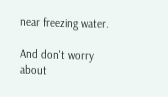near freezing water.

And don't worry about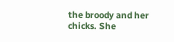the broody and her chicks. She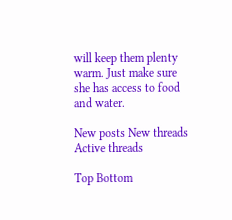will keep them plenty warm. Just make sure she has access to food and water.

New posts New threads Active threads

Top Bottom